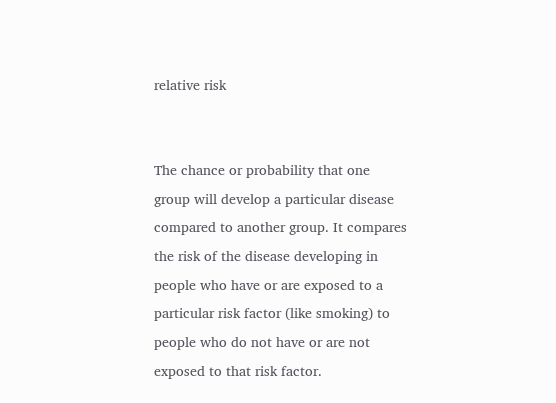relative risk


The chance or probability that one group will develop a particular disease compared to another group. It compares the risk of the disease developing in people who have or are exposed to a particular risk factor (like smoking) to people who do not have or are not exposed to that risk factor.